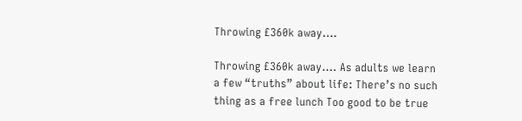Throwing £360k away….

Throwing £360k away…. As adults we learn a few “truths” about life: There’s no such thing as a free lunch Too good to be true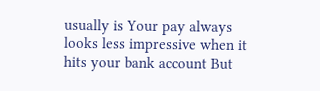usually is Your pay always looks less impressive when it hits your bank account But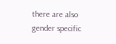there are also gender specific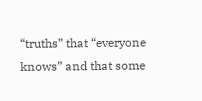“truths” that “everyone knows” and that some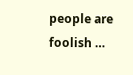people are foolish …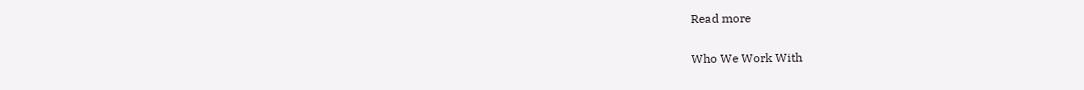Read more

Who We Work With